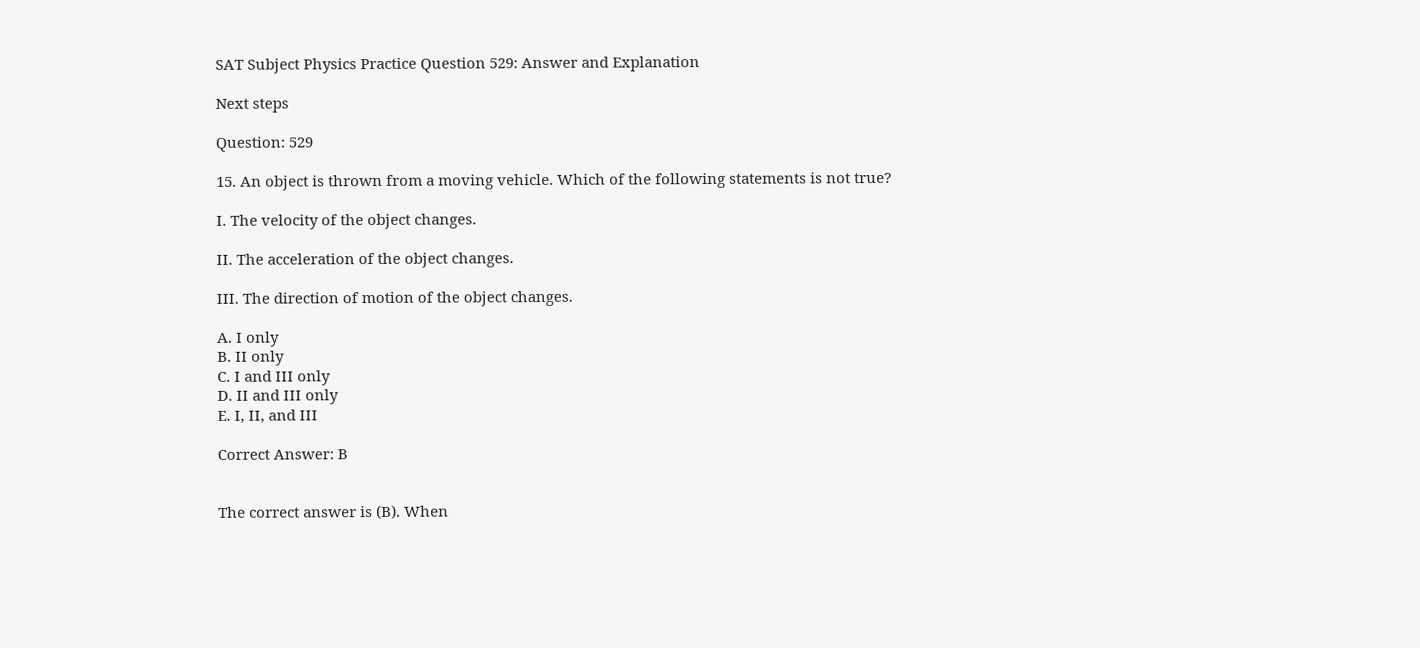SAT Subject Physics Practice Question 529: Answer and Explanation

Next steps

Question: 529

15. An object is thrown from a moving vehicle. Which of the following statements is not true?

I. The velocity of the object changes.

II. The acceleration of the object changes.

III. The direction of motion of the object changes.

A. I only
B. II only
C. I and III only
D. II and III only
E. I, II, and III

Correct Answer: B


The correct answer is (B). When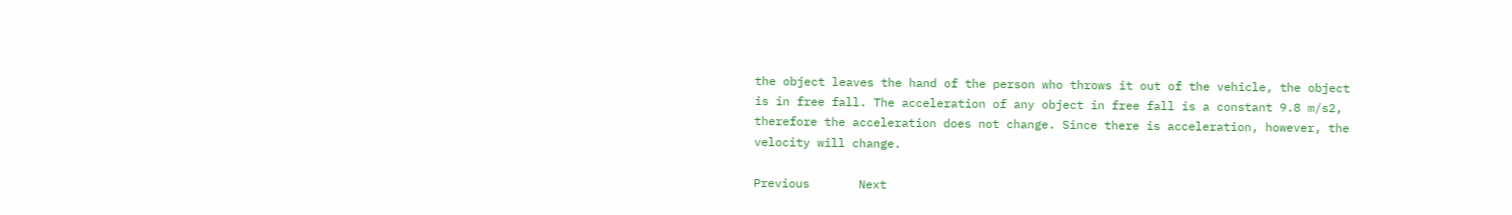the object leaves the hand of the person who throws it out of the vehicle, the object is in free fall. The acceleration of any object in free fall is a constant 9.8 m/s2, therefore the acceleration does not change. Since there is acceleration, however, the velocity will change.

Previous       Next